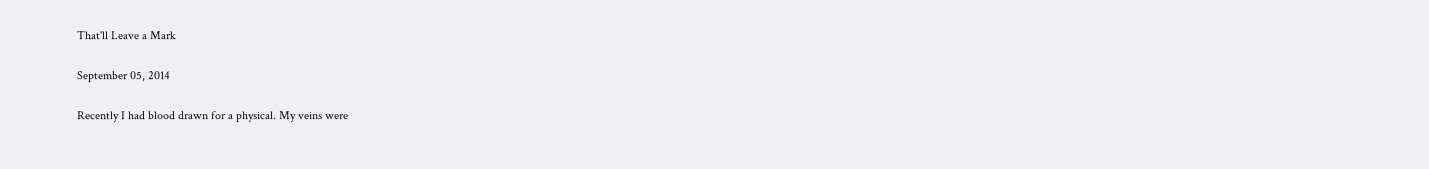That'll Leave a Mark

September 05, 2014

Recently I had blood drawn for a physical. My veins were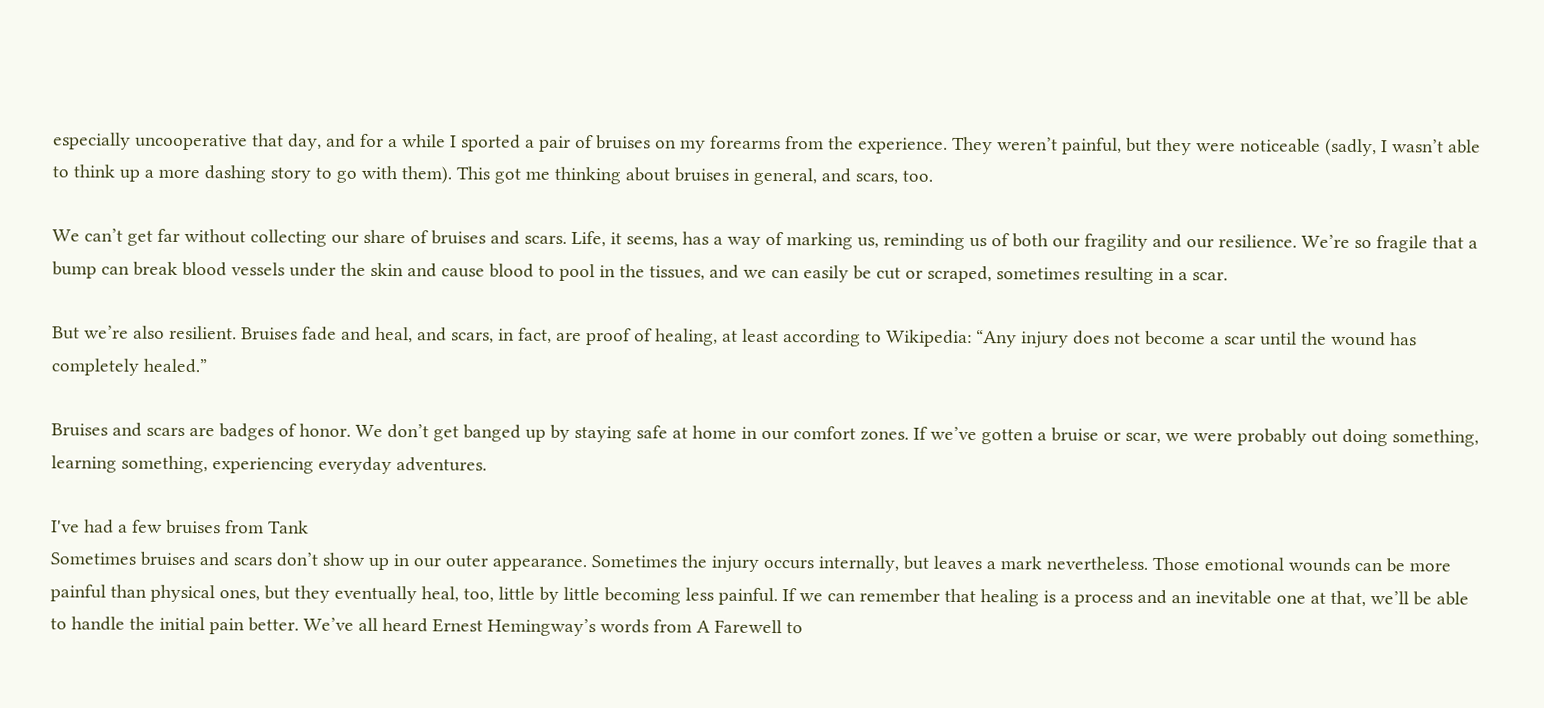especially uncooperative that day, and for a while I sported a pair of bruises on my forearms from the experience. They weren’t painful, but they were noticeable (sadly, I wasn’t able to think up a more dashing story to go with them). This got me thinking about bruises in general, and scars, too.

We can’t get far without collecting our share of bruises and scars. Life, it seems, has a way of marking us, reminding us of both our fragility and our resilience. We’re so fragile that a bump can break blood vessels under the skin and cause blood to pool in the tissues, and we can easily be cut or scraped, sometimes resulting in a scar.

But we’re also resilient. Bruises fade and heal, and scars, in fact, are proof of healing, at least according to Wikipedia: “Any injury does not become a scar until the wound has completely healed.”

Bruises and scars are badges of honor. We don’t get banged up by staying safe at home in our comfort zones. If we’ve gotten a bruise or scar, we were probably out doing something, learning something, experiencing everyday adventures.

I've had a few bruises from Tank
Sometimes bruises and scars don’t show up in our outer appearance. Sometimes the injury occurs internally, but leaves a mark nevertheless. Those emotional wounds can be more painful than physical ones, but they eventually heal, too, little by little becoming less painful. If we can remember that healing is a process and an inevitable one at that, we’ll be able to handle the initial pain better. We’ve all heard Ernest Hemingway’s words from A Farewell to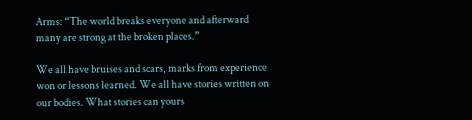Arms: “The world breaks everyone and afterward many are strong at the broken places.”

We all have bruises and scars, marks from experience won or lessons learned. We all have stories written on our bodies. What stories can yours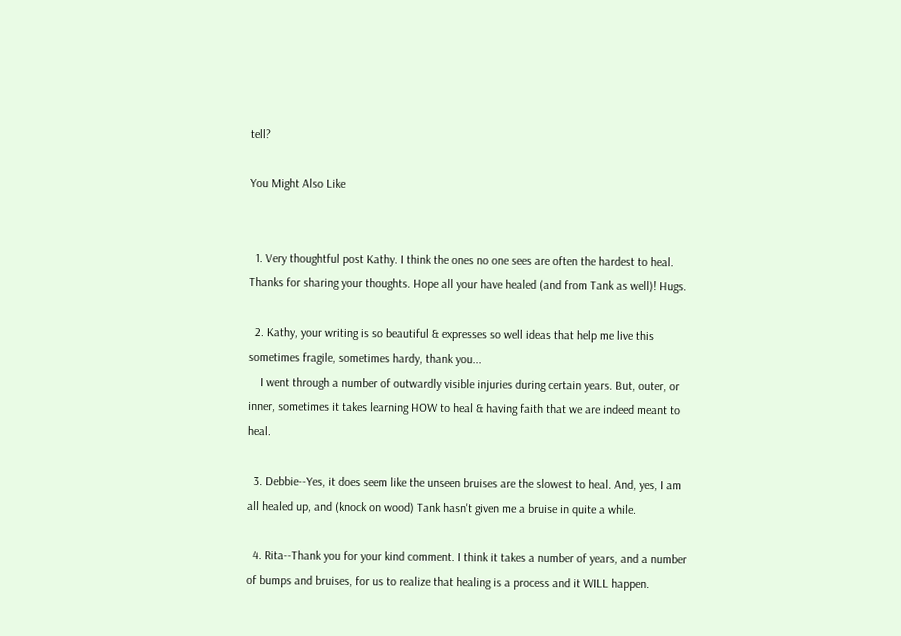tell?

You Might Also Like


  1. Very thoughtful post Kathy. I think the ones no one sees are often the hardest to heal. Thanks for sharing your thoughts. Hope all your have healed (and from Tank as well)! Hugs.

  2. Kathy, your writing is so beautiful & expresses so well ideas that help me live this sometimes fragile, sometimes hardy, thank you...
    I went through a number of outwardly visible injuries during certain years. But, outer, or inner, sometimes it takes learning HOW to heal & having faith that we are indeed meant to heal.

  3. Debbie--Yes, it does seem like the unseen bruises are the slowest to heal. And, yes, I am all healed up, and (knock on wood) Tank hasn't given me a bruise in quite a while.

  4. Rita--Thank you for your kind comment. I think it takes a number of years, and a number of bumps and bruises, for us to realize that healing is a process and it WILL happen.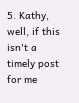5. Kathy, well, if this isn't a timely post for me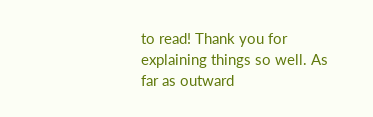to read! Thank you for explaining things so well. As far as outward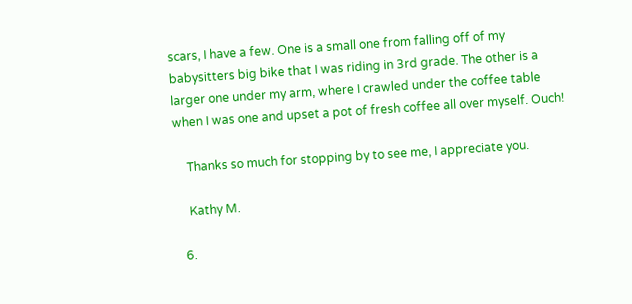scars, I have a few. One is a small one from falling off of my babysitters big bike that I was riding in 3rd grade. The other is a larger one under my arm, where I crawled under the coffee table when I was one and upset a pot of fresh coffee all over myself. Ouch!

    Thanks so much for stopping by to see me, I appreciate you.

    Kathy M.

  6.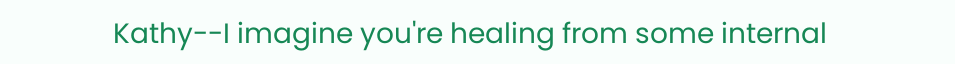Kathy--I imagine you're healing from some internal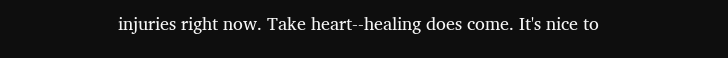injuries right now. Take heart--healing does come. It's nice to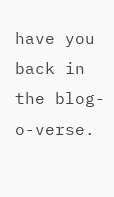have you back in the blog-o-verse.